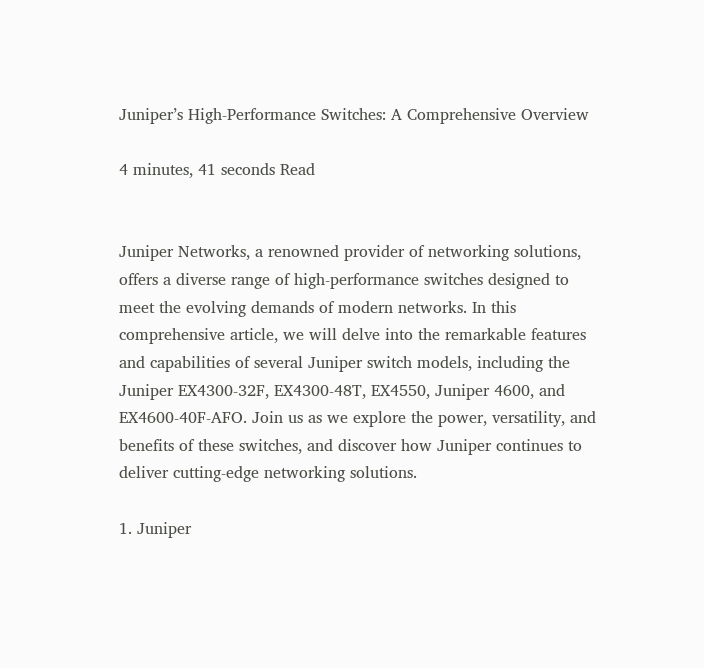Juniper’s High-Performance Switches: A Comprehensive Overview

4 minutes, 41 seconds Read


Juniper Networks, a renowned provider of networking solutions, offers a diverse range of high-performance switches designed to meet the evolving demands of modern networks. In this comprehensive article, we will delve into the remarkable features and capabilities of several Juniper switch models, including the Juniper EX4300-32F, EX4300-48T, EX4550, Juniper 4600, and EX4600-40F-AFO. Join us as we explore the power, versatility, and benefits of these switches, and discover how Juniper continues to deliver cutting-edge networking solutions.

1. Juniper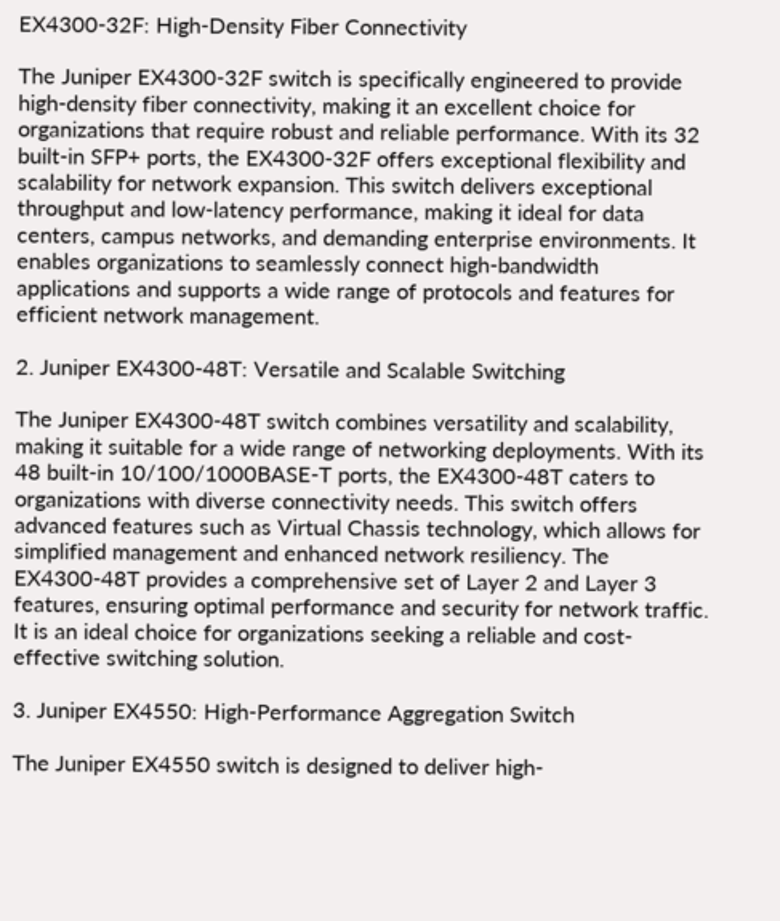EX4300-32F: High-Density Fiber Connectivity

The Juniper EX4300-32F switch is specifically engineered to provide high-density fiber connectivity, making it an excellent choice for organizations that require robust and reliable performance. With its 32 built-in SFP+ ports, the EX4300-32F offers exceptional flexibility and scalability for network expansion. This switch delivers exceptional throughput and low-latency performance, making it ideal for data centers, campus networks, and demanding enterprise environments. It enables organizations to seamlessly connect high-bandwidth applications and supports a wide range of protocols and features for efficient network management.

2. Juniper EX4300-48T: Versatile and Scalable Switching

The Juniper EX4300-48T switch combines versatility and scalability, making it suitable for a wide range of networking deployments. With its 48 built-in 10/100/1000BASE-T ports, the EX4300-48T caters to organizations with diverse connectivity needs. This switch offers advanced features such as Virtual Chassis technology, which allows for simplified management and enhanced network resiliency. The EX4300-48T provides a comprehensive set of Layer 2 and Layer 3 features, ensuring optimal performance and security for network traffic. It is an ideal choice for organizations seeking a reliable and cost-effective switching solution.

3. Juniper EX4550: High-Performance Aggregation Switch

The Juniper EX4550 switch is designed to deliver high-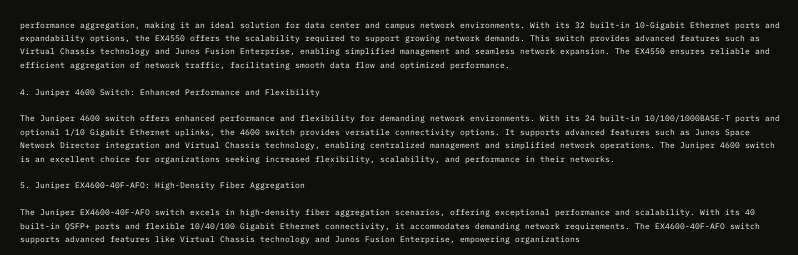performance aggregation, making it an ideal solution for data center and campus network environments. With its 32 built-in 10-Gigabit Ethernet ports and expandability options, the EX4550 offers the scalability required to support growing network demands. This switch provides advanced features such as Virtual Chassis technology and Junos Fusion Enterprise, enabling simplified management and seamless network expansion. The EX4550 ensures reliable and efficient aggregation of network traffic, facilitating smooth data flow and optimized performance.

4. Juniper 4600 Switch: Enhanced Performance and Flexibility

The Juniper 4600 switch offers enhanced performance and flexibility for demanding network environments. With its 24 built-in 10/100/1000BASE-T ports and optional 1/10 Gigabit Ethernet uplinks, the 4600 switch provides versatile connectivity options. It supports advanced features such as Junos Space Network Director integration and Virtual Chassis technology, enabling centralized management and simplified network operations. The Juniper 4600 switch is an excellent choice for organizations seeking increased flexibility, scalability, and performance in their networks.

5. Juniper EX4600-40F-AFO: High-Density Fiber Aggregation

The Juniper EX4600-40F-AFO switch excels in high-density fiber aggregation scenarios, offering exceptional performance and scalability. With its 40 built-in QSFP+ ports and flexible 10/40/100 Gigabit Ethernet connectivity, it accommodates demanding network requirements. The EX4600-40F-AFO switch supports advanced features like Virtual Chassis technology and Junos Fusion Enterprise, empowering organizations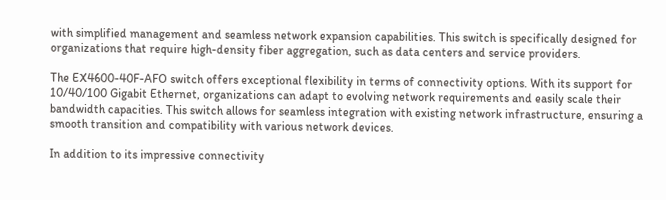with simplified management and seamless network expansion capabilities. This switch is specifically designed for organizations that require high-density fiber aggregation, such as data centers and service providers.

The EX4600-40F-AFO switch offers exceptional flexibility in terms of connectivity options. With its support for 10/40/100 Gigabit Ethernet, organizations can adapt to evolving network requirements and easily scale their bandwidth capacities. This switch allows for seamless integration with existing network infrastructure, ensuring a smooth transition and compatibility with various network devices.

In addition to its impressive connectivity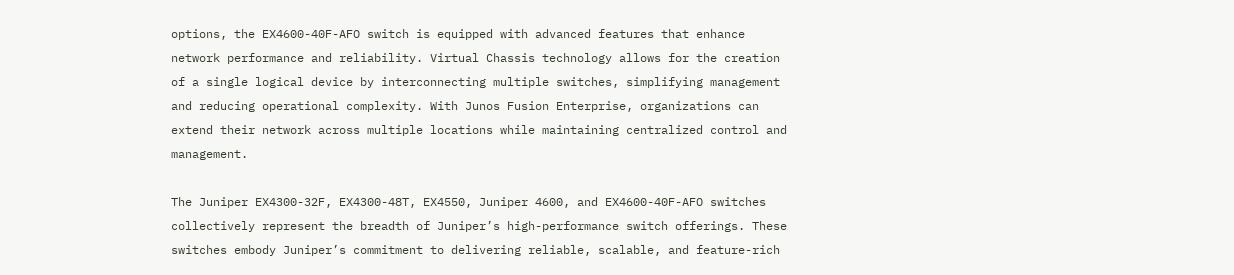options, the EX4600-40F-AFO switch is equipped with advanced features that enhance network performance and reliability. Virtual Chassis technology allows for the creation of a single logical device by interconnecting multiple switches, simplifying management and reducing operational complexity. With Junos Fusion Enterprise, organizations can extend their network across multiple locations while maintaining centralized control and management.

The Juniper EX4300-32F, EX4300-48T, EX4550, Juniper 4600, and EX4600-40F-AFO switches collectively represent the breadth of Juniper’s high-performance switch offerings. These switches embody Juniper’s commitment to delivering reliable, scalable, and feature-rich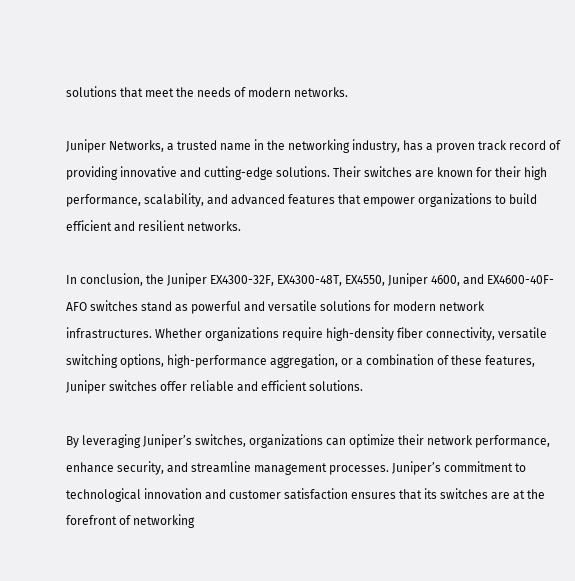solutions that meet the needs of modern networks.

Juniper Networks, a trusted name in the networking industry, has a proven track record of providing innovative and cutting-edge solutions. Their switches are known for their high performance, scalability, and advanced features that empower organizations to build efficient and resilient networks.

In conclusion, the Juniper EX4300-32F, EX4300-48T, EX4550, Juniper 4600, and EX4600-40F-AFO switches stand as powerful and versatile solutions for modern network infrastructures. Whether organizations require high-density fiber connectivity, versatile switching options, high-performance aggregation, or a combination of these features, Juniper switches offer reliable and efficient solutions.

By leveraging Juniper’s switches, organizations can optimize their network performance, enhance security, and streamline management processes. Juniper’s commitment to technological innovation and customer satisfaction ensures that its switches are at the forefront of networking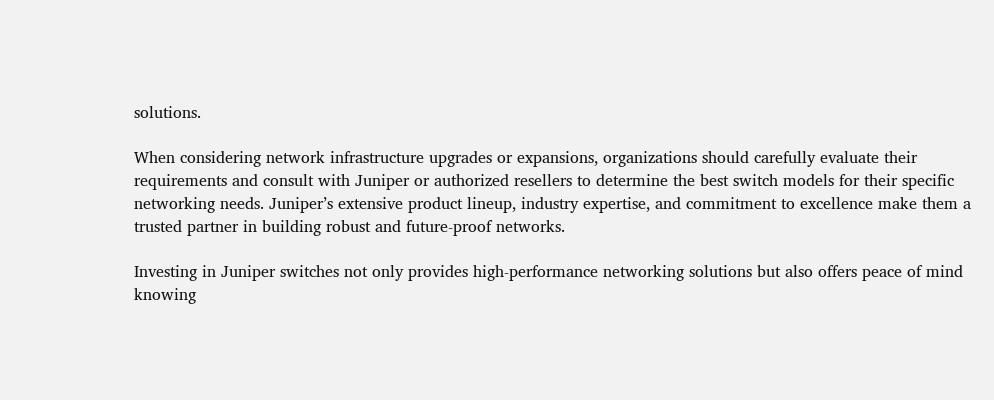solutions.

When considering network infrastructure upgrades or expansions, organizations should carefully evaluate their requirements and consult with Juniper or authorized resellers to determine the best switch models for their specific networking needs. Juniper’s extensive product lineup, industry expertise, and commitment to excellence make them a trusted partner in building robust and future-proof networks.

Investing in Juniper switches not only provides high-performance networking solutions but also offers peace of mind knowing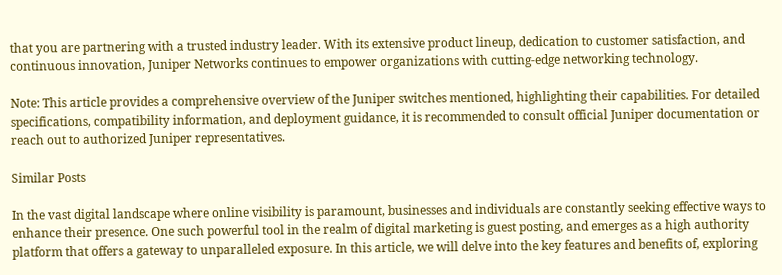that you are partnering with a trusted industry leader. With its extensive product lineup, dedication to customer satisfaction, and continuous innovation, Juniper Networks continues to empower organizations with cutting-edge networking technology.

Note: This article provides a comprehensive overview of the Juniper switches mentioned, highlighting their capabilities. For detailed specifications, compatibility information, and deployment guidance, it is recommended to consult official Juniper documentation or reach out to authorized Juniper representatives.

Similar Posts

In the vast digital landscape where online visibility is paramount, businesses and individuals are constantly seeking effective ways to enhance their presence. One such powerful tool in the realm of digital marketing is guest posting, and emerges as a high authority platform that offers a gateway to unparalleled exposure. In this article, we will delve into the key features and benefits of, exploring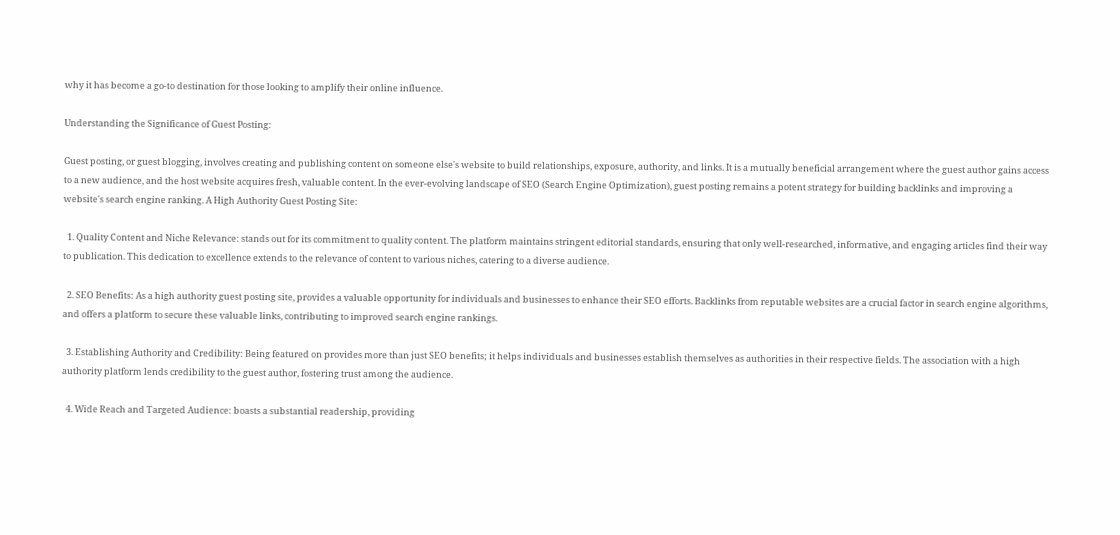why it has become a go-to destination for those looking to amplify their online influence.

Understanding the Significance of Guest Posting:

Guest posting, or guest blogging, involves creating and publishing content on someone else's website to build relationships, exposure, authority, and links. It is a mutually beneficial arrangement where the guest author gains access to a new audience, and the host website acquires fresh, valuable content. In the ever-evolving landscape of SEO (Search Engine Optimization), guest posting remains a potent strategy for building backlinks and improving a website's search engine ranking. A High Authority Guest Posting Site:

  1. Quality Content and Niche Relevance: stands out for its commitment to quality content. The platform maintains stringent editorial standards, ensuring that only well-researched, informative, and engaging articles find their way to publication. This dedication to excellence extends to the relevance of content to various niches, catering to a diverse audience.

  2. SEO Benefits: As a high authority guest posting site, provides a valuable opportunity for individuals and businesses to enhance their SEO efforts. Backlinks from reputable websites are a crucial factor in search engine algorithms, and offers a platform to secure these valuable links, contributing to improved search engine rankings.

  3. Establishing Authority and Credibility: Being featured on provides more than just SEO benefits; it helps individuals and businesses establish themselves as authorities in their respective fields. The association with a high authority platform lends credibility to the guest author, fostering trust among the audience.

  4. Wide Reach and Targeted Audience: boasts a substantial readership, providing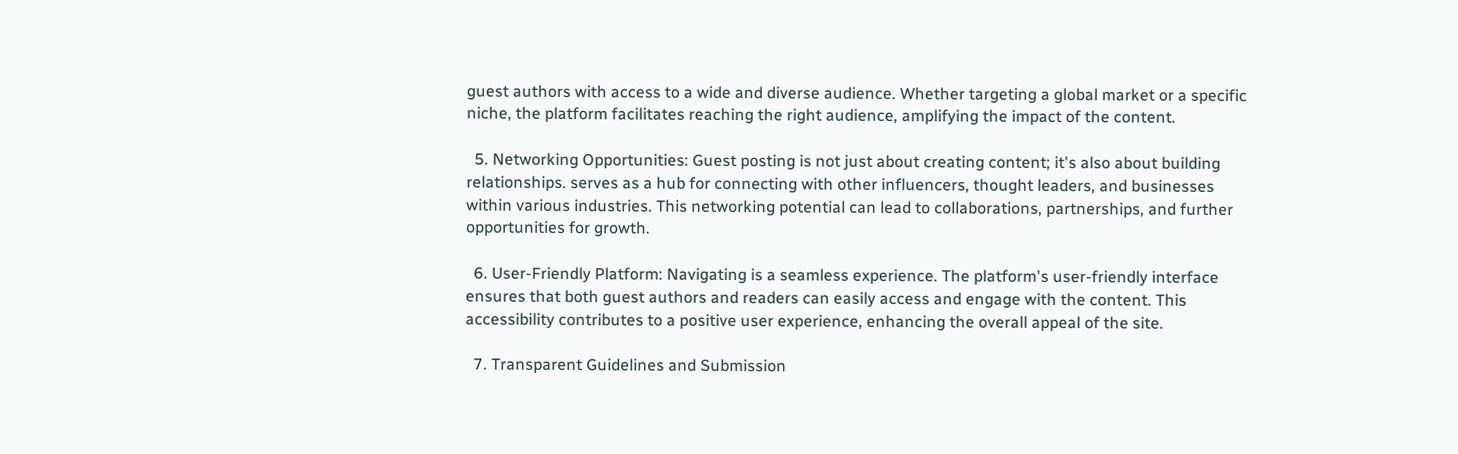guest authors with access to a wide and diverse audience. Whether targeting a global market or a specific niche, the platform facilitates reaching the right audience, amplifying the impact of the content.

  5. Networking Opportunities: Guest posting is not just about creating content; it's also about building relationships. serves as a hub for connecting with other influencers, thought leaders, and businesses within various industries. This networking potential can lead to collaborations, partnerships, and further opportunities for growth.

  6. User-Friendly Platform: Navigating is a seamless experience. The platform's user-friendly interface ensures that both guest authors and readers can easily access and engage with the content. This accessibility contributes to a positive user experience, enhancing the overall appeal of the site.

  7. Transparent Guidelines and Submission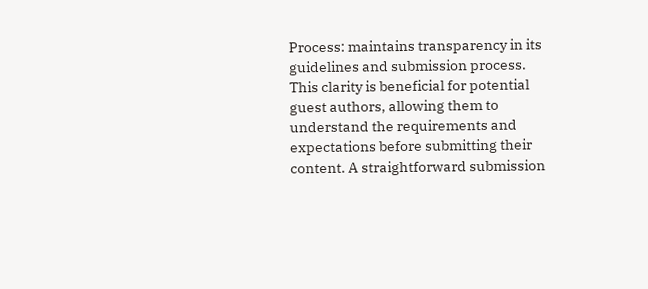Process: maintains transparency in its guidelines and submission process. This clarity is beneficial for potential guest authors, allowing them to understand the requirements and expectations before submitting their content. A straightforward submission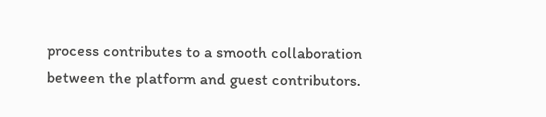process contributes to a smooth collaboration between the platform and guest contributors.